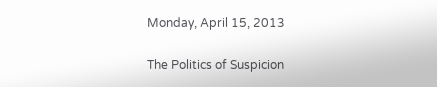Monday, April 15, 2013

The Politics of Suspicion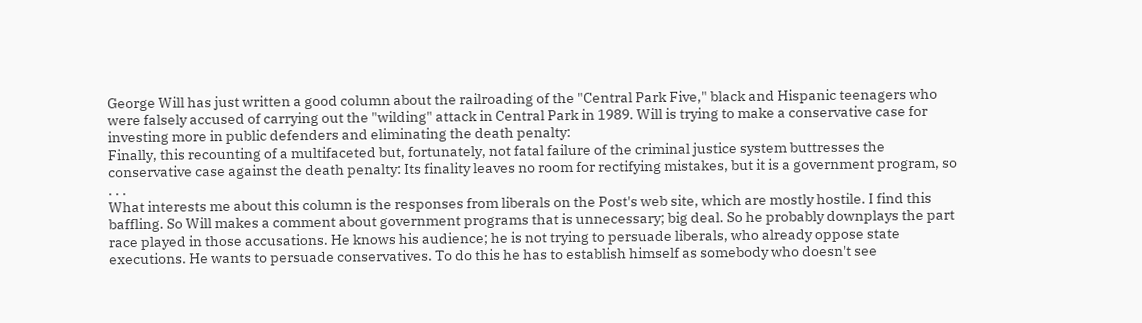George Will has just written a good column about the railroading of the "Central Park Five," black and Hispanic teenagers who were falsely accused of carrying out the "wilding" attack in Central Park in 1989. Will is trying to make a conservative case for investing more in public defenders and eliminating the death penalty:
Finally, this recounting of a multifaceted but, fortunately, not fatal failure of the criminal justice system buttresses the conservative case against the death penalty: Its finality leaves no room for rectifying mistakes, but it is a government program, so . . .
What interests me about this column is the responses from liberals on the Post's web site, which are mostly hostile. I find this baffling. So Will makes a comment about government programs that is unnecessary; big deal. So he probably downplays the part race played in those accusations. He knows his audience; he is not trying to persuade liberals, who already oppose state executions. He wants to persuade conservatives. To do this he has to establish himself as somebody who doesn't see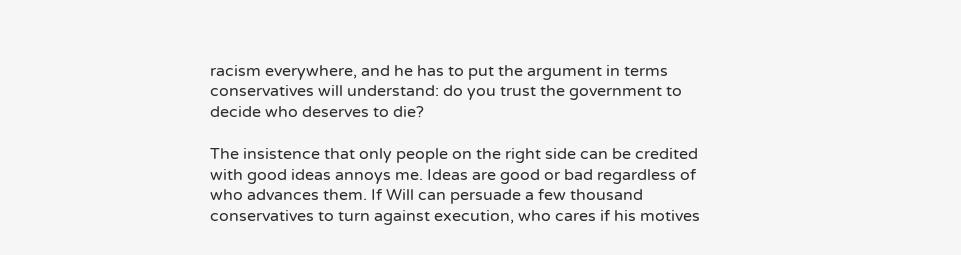racism everywhere, and he has to put the argument in terms conservatives will understand: do you trust the government to decide who deserves to die?

The insistence that only people on the right side can be credited with good ideas annoys me. Ideas are good or bad regardless of who advances them. If Will can persuade a few thousand conservatives to turn against execution, who cares if his motives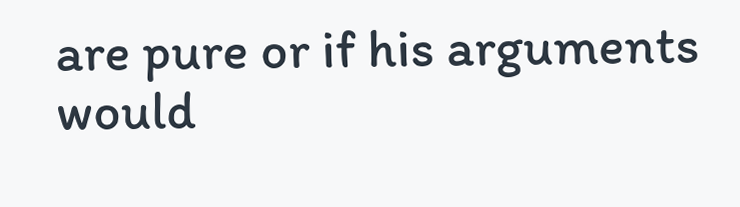are pure or if his arguments would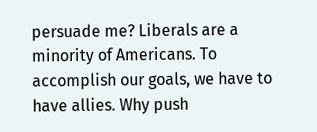persuade me? Liberals are a minority of Americans. To accomplish our goals, we have to have allies. Why push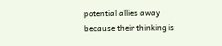potential allies away because their thinking is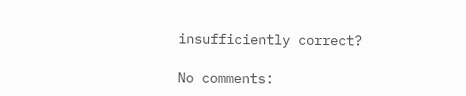insufficiently correct?

No comments: